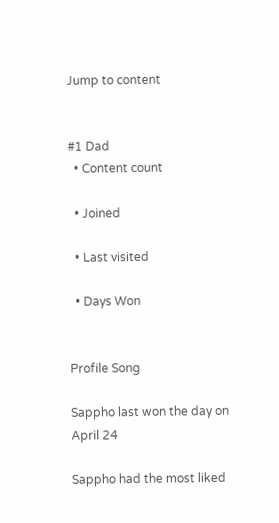Jump to content


#1 Dad
  • Content count

  • Joined

  • Last visited

  • Days Won


Profile Song

Sappho last won the day on April 24

Sappho had the most liked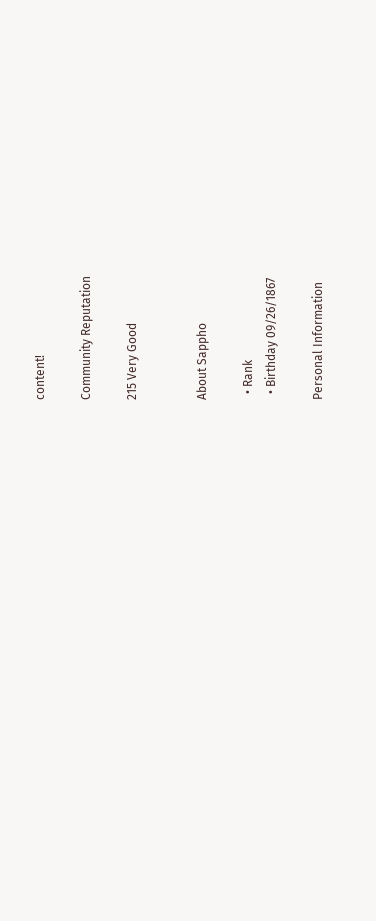content!

Community Reputation

215 Very Good


About Sappho

  • Rank
  • Birthday 09/26/1867

Personal Information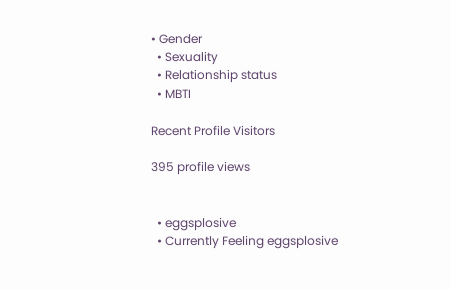• Gender
  • Sexuality
  • Relationship status
  • MBTI

Recent Profile Visitors

395 profile views


  • eggsplosive
  • Currently Feeling eggsplosive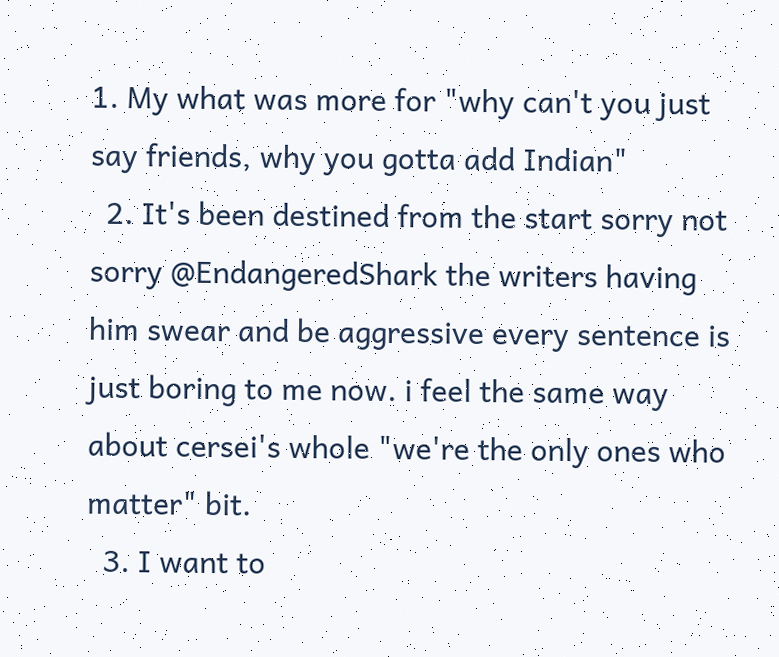1. My what was more for "why can't you just say friends, why you gotta add Indian"
  2. It's been destined from the start sorry not sorry @EndangeredShark the writers having him swear and be aggressive every sentence is just boring to me now. i feel the same way about cersei's whole "we're the only ones who matter" bit.
  3. I want to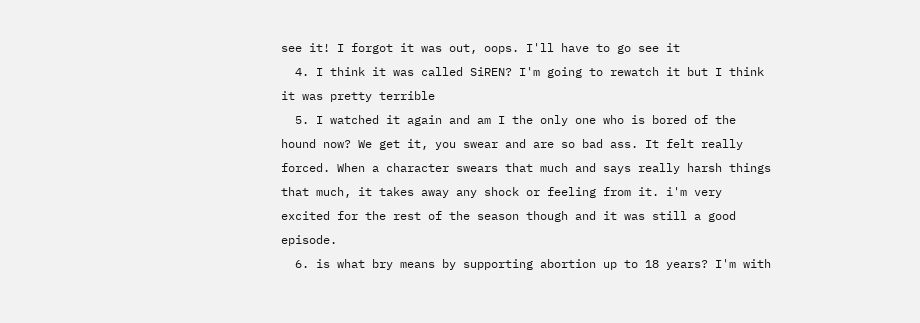see it! I forgot it was out, oops. I'll have to go see it
  4. I think it was called SiREN? I'm going to rewatch it but I think it was pretty terrible
  5. I watched it again and am I the only one who is bored of the hound now? We get it, you swear and are so bad ass. It felt really forced. When a character swears that much and says really harsh things that much, it takes away any shock or feeling from it. i'm very excited for the rest of the season though and it was still a good episode.
  6. is what bry means by supporting abortion up to 18 years? I'm with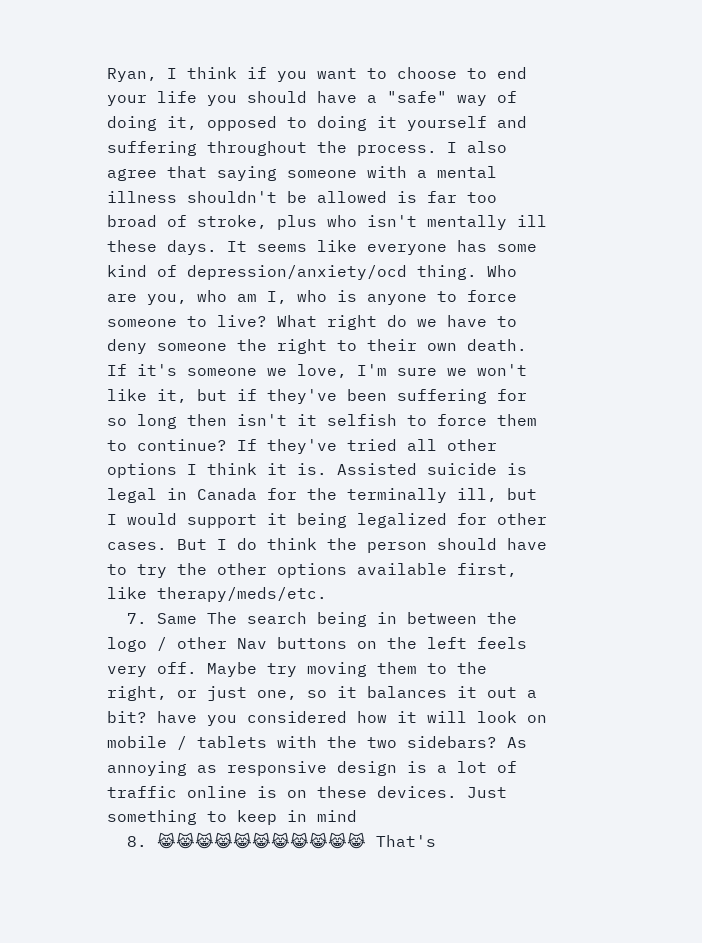Ryan, I think if you want to choose to end your life you should have a "safe" way of doing it, opposed to doing it yourself and suffering throughout the process. I also agree that saying someone with a mental illness shouldn't be allowed is far too broad of stroke, plus who isn't mentally ill these days. It seems like everyone has some kind of depression/anxiety/ocd thing. Who are you, who am I, who is anyone to force someone to live? What right do we have to deny someone the right to their own death. If it's someone we love, I'm sure we won't like it, but if they've been suffering for so long then isn't it selfish to force them to continue? If they've tried all other options I think it is. Assisted suicide is legal in Canada for the terminally ill, but I would support it being legalized for other cases. But I do think the person should have to try the other options available first, like therapy/meds/etc.
  7. Same The search being in between the logo / other Nav buttons on the left feels very off. Maybe try moving them to the right, or just one, so it balances it out a bit? have you considered how it will look on mobile / tablets with the two sidebars? As annoying as responsive design is a lot of traffic online is on these devices. Just something to keep in mind
  8. 😹😹😹😹😹😹😹😹😹😹😹 That's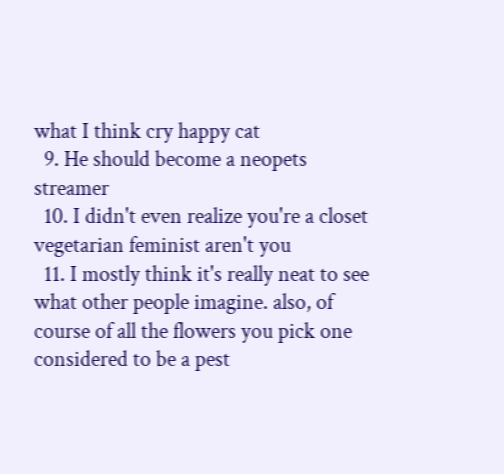what I think cry happy cat
  9. He should become a neopets streamer
  10. I didn't even realize you're a closet vegetarian feminist aren't you
  11. I mostly think it's really neat to see what other people imagine. also, of course of all the flowers you pick one considered to be a pest